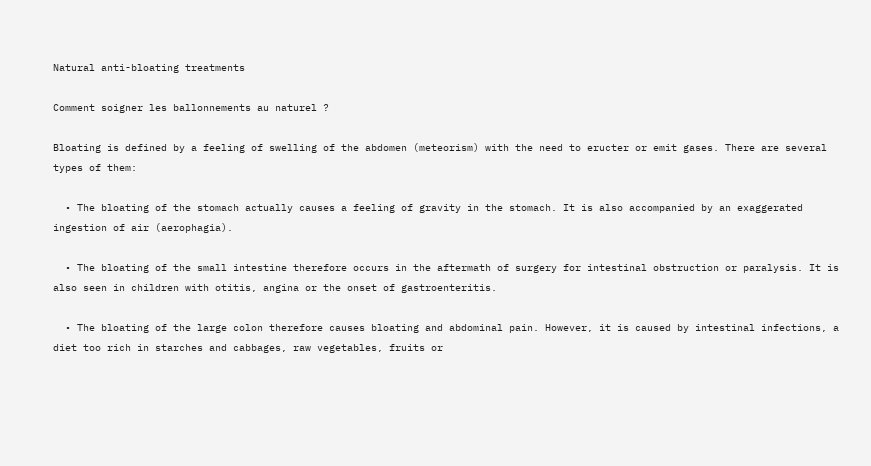Natural anti-bloating treatments

Comment soigner les ballonnements au naturel ?

Bloating is defined by a feeling of swelling of the abdomen (meteorism) with the need to eructer or emit gases. There are several types of them:

  • The bloating of the stomach actually causes a feeling of gravity in the stomach. It is also accompanied by an exaggerated ingestion of air (aerophagia).

  • The bloating of the small intestine therefore occurs in the aftermath of surgery for intestinal obstruction or paralysis. It is also seen in children with otitis, angina or the onset of gastroenteritis.

  • The bloating of the large colon therefore causes bloating and abdominal pain. However, it is caused by intestinal infections, a diet too rich in starches and cabbages, raw vegetables, fruits or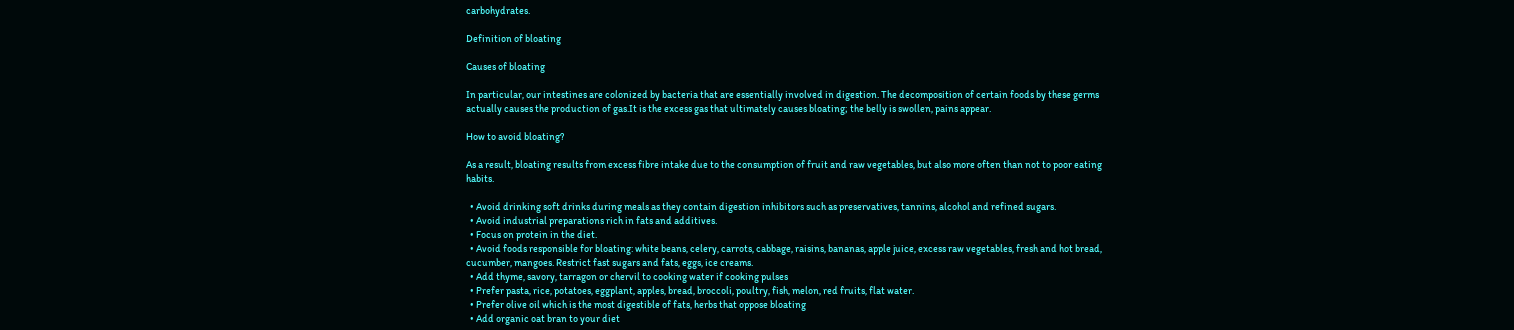carbohydrates.

Definition of bloating

Causes of bloating

In particular, our intestines are colonized by bacteria that are essentially involved in digestion. The decomposition of certain foods by these germs actually causes the production of gas.It is the excess gas that ultimately causes bloating; the belly is swollen, pains appear.

How to avoid bloating?

As a result, bloating results from excess fibre intake due to the consumption of fruit and raw vegetables, but also more often than not to poor eating habits.

  • Avoid drinking soft drinks during meals as they contain digestion inhibitors such as preservatives, tannins, alcohol and refined sugars.
  • Avoid industrial preparations rich in fats and additives.
  • Focus on protein in the diet.
  • Avoid foods responsible for bloating: white beans, celery, carrots, cabbage, raisins, bananas, apple juice, excess raw vegetables, fresh and hot bread, cucumber, mangoes. Restrict fast sugars and fats, eggs, ice creams.
  • Add thyme, savory, tarragon or chervil to cooking water if cooking pulses
  • Prefer pasta, rice, potatoes, eggplant, apples, bread, broccoli, poultry, fish, melon, red fruits, flat water.
  • Prefer olive oil which is the most digestible of fats, herbs that oppose bloating
  • Add organic oat bran to your diet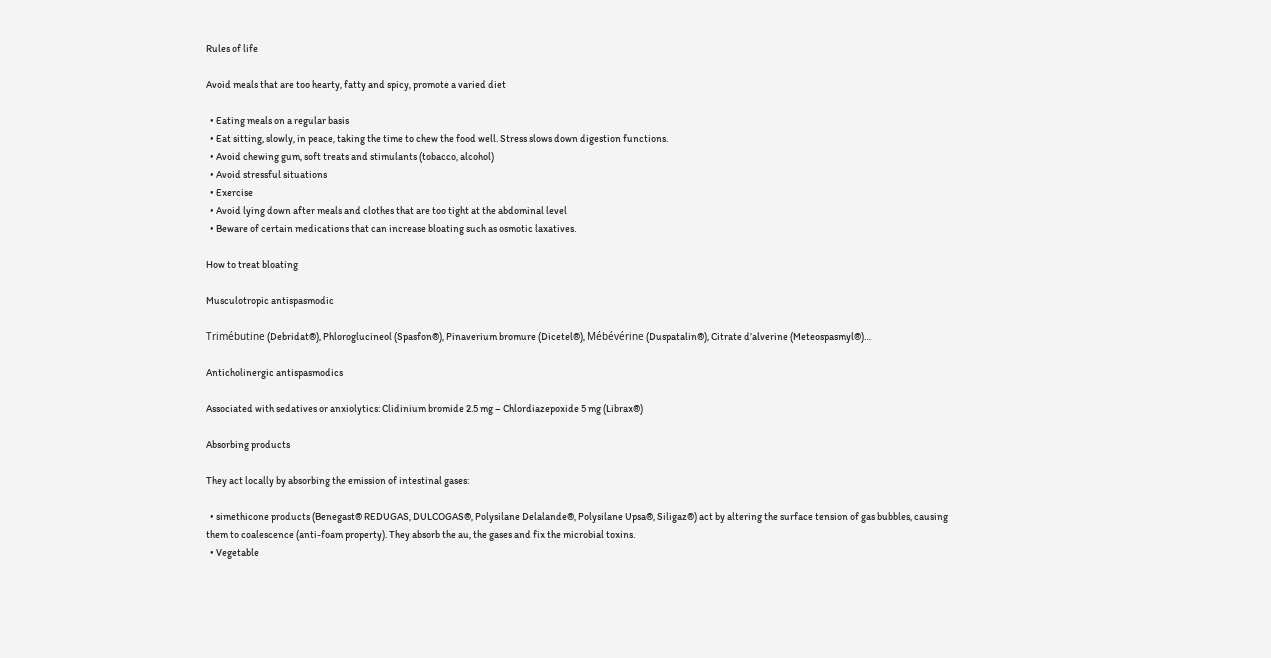Rules of life

Avoid meals that are too hearty, fatty and spicy, promote a varied diet

  • Eating meals on a regular basis
  • Eat sitting, slowly, in peace, taking the time to chew the food well. Stress slows down digestion functions.
  • Avoid chewing gum, soft treats and stimulants (tobacco, alcohol)
  • Avoid stressful situations
  • Exercise
  • Avoid lying down after meals and clothes that are too tight at the abdominal level
  • Beware of certain medications that can increase bloating such as osmotic laxatives.

How to treat bloating

Musculotropic antispasmodic

Trimébutine (Debridat®), Phloroglucineol (Spasfon®), Pinaverium bromure (Dicetel®), Mébévérine (Duspatalin®), Citrate d’alverine (Meteospasmyl®)…

Anticholinergic antispasmodics

Associated with sedatives or anxiolytics: Clidinium bromide 2.5 mg – Chlordiazepoxide 5 mg (Librax®)

Absorbing products

They act locally by absorbing the emission of intestinal gases:

  • simethicone products (Benegast® REDUGAS, DULCOGAS®, Polysilane Delalande®, Polysilane Upsa®, Siligaz®) act by altering the surface tension of gas bubbles, causing them to coalescence (anti-foam property). They absorb the au, the gases and fix the microbial toxins.
  • Vegetable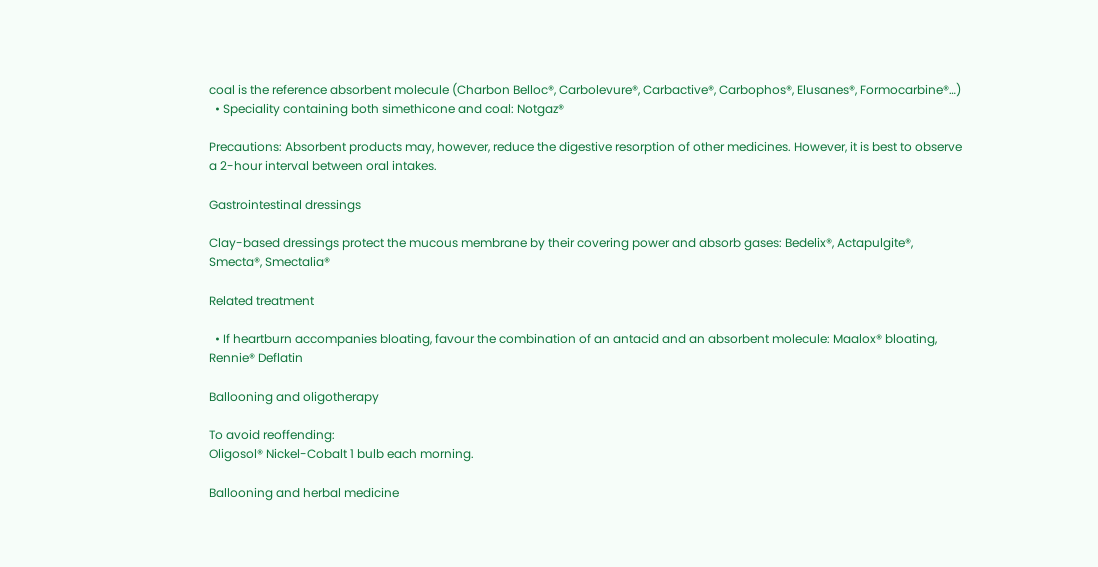coal is the reference absorbent molecule (Charbon Belloc®, Carbolevure®, Carbactive®, Carbophos®, Elusanes®, Formocarbine®…)
  • Speciality containing both simethicone and coal: Notgaz®

Precautions: Absorbent products may, however, reduce the digestive resorption of other medicines. However, it is best to observe a 2-hour interval between oral intakes.

Gastrointestinal dressings

Clay-based dressings protect the mucous membrane by their covering power and absorb gases: Bedelix®, Actapulgite®, Smecta®, Smectalia®

Related treatment

  • If heartburn accompanies bloating, favour the combination of an antacid and an absorbent molecule: Maalox® bloating, Rennie® Deflatin

Ballooning and oligotherapy

To avoid reoffending:
Oligosol® Nickel-Cobalt 1 bulb each morning.

Ballooning and herbal medicine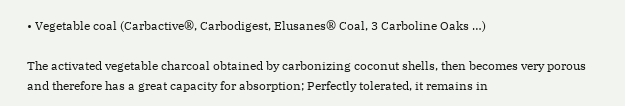• Vegetable coal (Carbactive®, Carbodigest, Elusanes® Coal, 3 Carboline Oaks …)

The activated vegetable charcoal obtained by carbonizing coconut shells, then becomes very porous and therefore has a great capacity for absorption; Perfectly tolerated, it remains in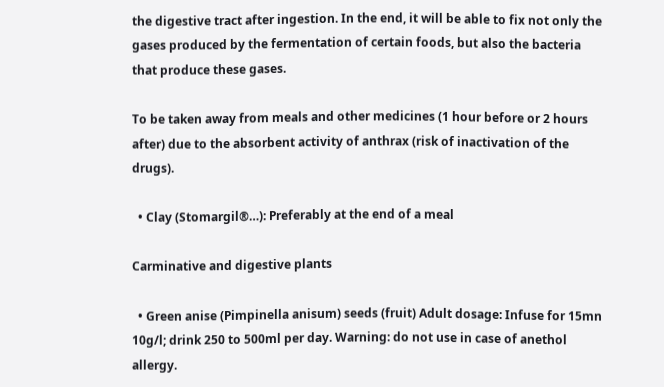the digestive tract after ingestion. In the end, it will be able to fix not only the gases produced by the fermentation of certain foods, but also the bacteria that produce these gases.

To be taken away from meals and other medicines (1 hour before or 2 hours after) due to the absorbent activity of anthrax (risk of inactivation of the drugs).

  • Clay (Stomargil®…): Preferably at the end of a meal

Carminative and digestive plants

  • Green anise (Pimpinella anisum) seeds (fruit) Adult dosage: Infuse for 15mn 10g/l; drink 250 to 500ml per day. Warning: do not use in case of anethol allergy.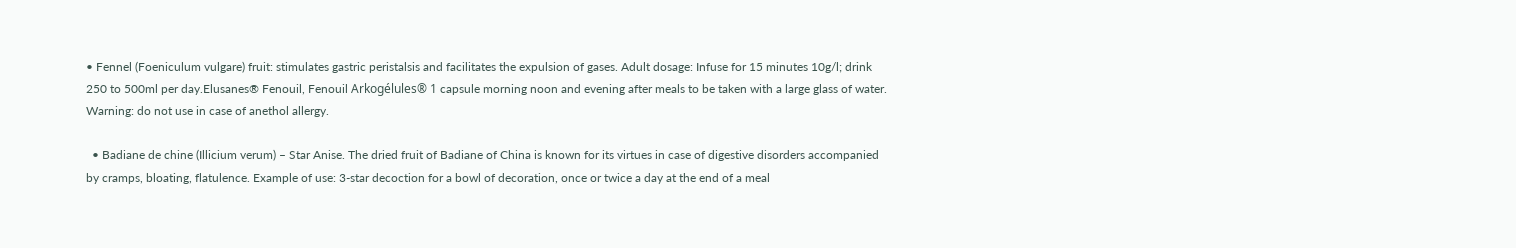• Fennel (Foeniculum vulgare) fruit: stimulates gastric peristalsis and facilitates the expulsion of gases. Adult dosage: Infuse for 15 minutes 10g/l; drink 250 to 500ml per day.Elusanes® Fenouil, Fenouil Arkogélules® 1 capsule morning noon and evening after meals to be taken with a large glass of water. Warning: do not use in case of anethol allergy.

  • Badiane de chine (Illicium verum) – Star Anise. The dried fruit of Badiane of China is known for its virtues in case of digestive disorders accompanied by cramps, bloating, flatulence. Example of use: 3-star decoction for a bowl of decoration, once or twice a day at the end of a meal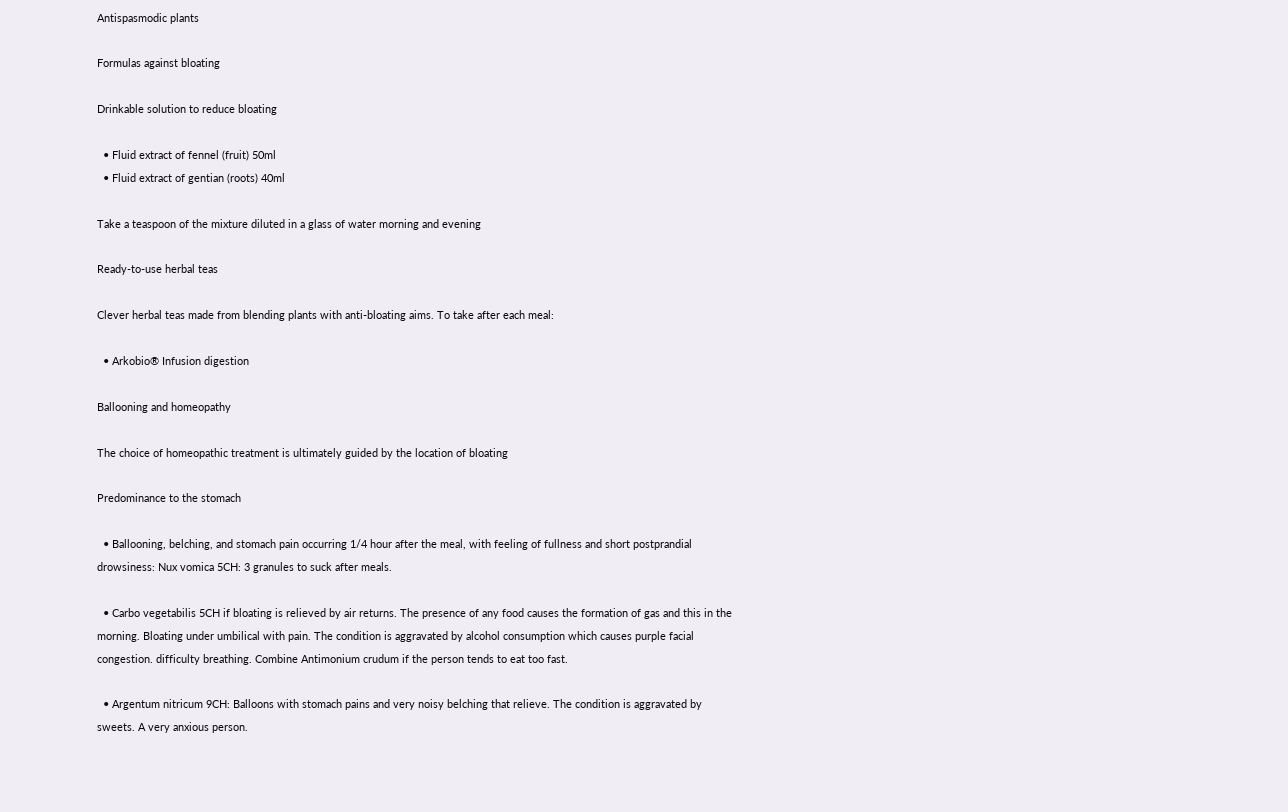Antispasmodic plants

Formulas against bloating

Drinkable solution to reduce bloating

  • Fluid extract of fennel (fruit) 50ml
  • Fluid extract of gentian (roots) 40ml

Take a teaspoon of the mixture diluted in a glass of water morning and evening

Ready-to-use herbal teas

Clever herbal teas made from blending plants with anti-bloating aims. To take after each meal:

  • Arkobio® Infusion digestion

Ballooning and homeopathy

The choice of homeopathic treatment is ultimately guided by the location of bloating

Predominance to the stomach

  • Ballooning, belching, and stomach pain occurring 1/4 hour after the meal, with feeling of fullness and short postprandial drowsiness: Nux vomica 5CH: 3 granules to suck after meals.

  • Carbo vegetabilis 5CH if bloating is relieved by air returns. The presence of any food causes the formation of gas and this in the morning. Bloating under umbilical with pain. The condition is aggravated by alcohol consumption which causes purple facial congestion. difficulty breathing. Combine Antimonium crudum if the person tends to eat too fast.

  • Argentum nitricum 9CH: Balloons with stomach pains and very noisy belching that relieve. The condition is aggravated by sweets. A very anxious person.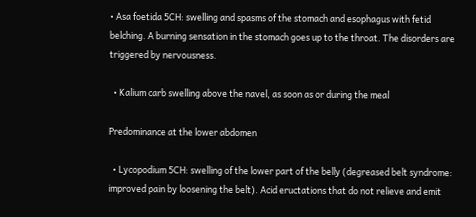• Asa foetida 5CH: swelling and spasms of the stomach and esophagus with fetid belching. A burning sensation in the stomach goes up to the throat. The disorders are triggered by nervousness.

  • Kalium carb swelling above the navel, as soon as or during the meal

Predominance at the lower abdomen

  • Lycopodium 5CH: swelling of the lower part of the belly (degreased belt syndrome: improved pain by loosening the belt). Acid eructations that do not relieve and emit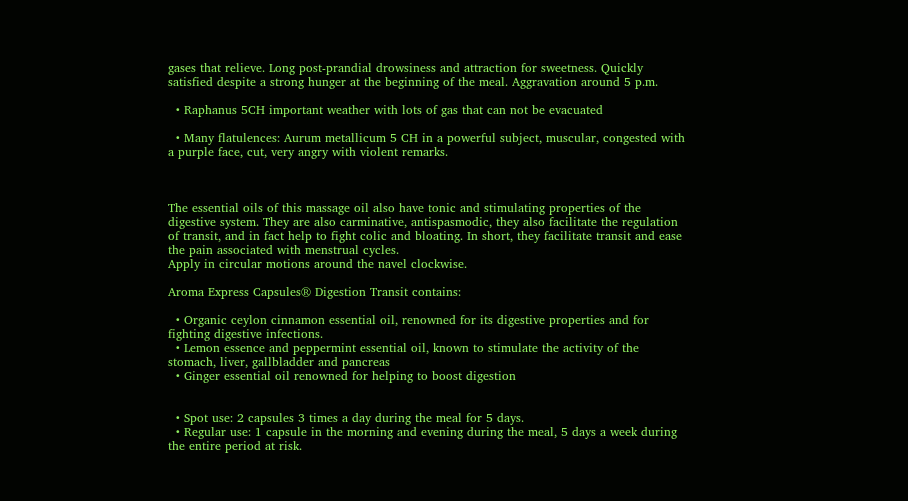gases that relieve. Long post-prandial drowsiness and attraction for sweetness. Quickly satisfied despite a strong hunger at the beginning of the meal. Aggravation around 5 p.m.

  • Raphanus 5CH important weather with lots of gas that can not be evacuated

  • Many flatulences: Aurum metallicum 5 CH in a powerful subject, muscular, congested with a purple face, cut, very angry with violent remarks.



The essential oils of this massage oil also have tonic and stimulating properties of the digestive system. They are also carminative, antispasmodic, they also facilitate the regulation of transit, and in fact help to fight colic and bloating. In short, they facilitate transit and ease the pain associated with menstrual cycles.
Apply in circular motions around the navel clockwise.

Aroma Express Capsules® Digestion Transit contains:

  • Organic ceylon cinnamon essential oil, renowned for its digestive properties and for fighting digestive infections.
  • Lemon essence and peppermint essential oil, known to stimulate the activity of the stomach, liver, gallbladder and pancreas
  • Ginger essential oil renowned for helping to boost digestion


  • Spot use: 2 capsules 3 times a day during the meal for 5 days.
  • Regular use: 1 capsule in the morning and evening during the meal, 5 days a week during the entire period at risk.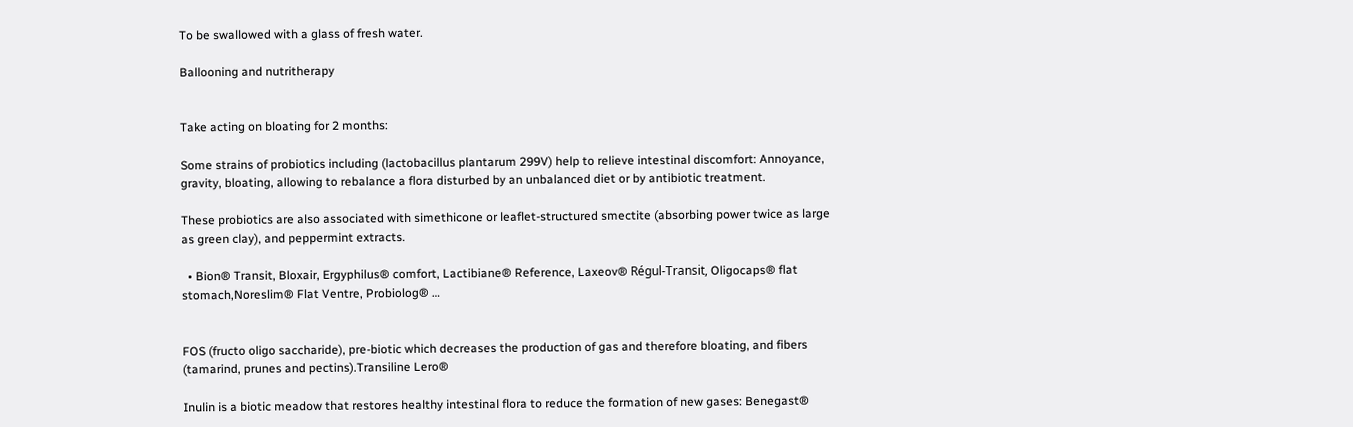To be swallowed with a glass of fresh water.

Ballooning and nutritherapy


Take acting on bloating for 2 months:

Some strains of probiotics including (lactobacillus plantarum 299V) help to relieve intestinal discomfort: Annoyance, gravity, bloating, allowing to rebalance a flora disturbed by an unbalanced diet or by antibiotic treatment.

These probiotics are also associated with simethicone or leaflet-structured smectite (absorbing power twice as large as green clay), and peppermint extracts.

  • Bion® Transit, Bloxair, Ergyphilus® comfort, Lactibiane® Reference, Laxeov® Régul-Transit, Oligocaps® flat stomach,Noreslim® Flat Ventre, Probiolog® …


FOS (fructo oligo saccharide), pre-biotic which decreases the production of gas and therefore bloating, and fibers (tamarind, prunes and pectins).Transiline Lero®

Inulin is a biotic meadow that restores healthy intestinal flora to reduce the formation of new gases: Benegast®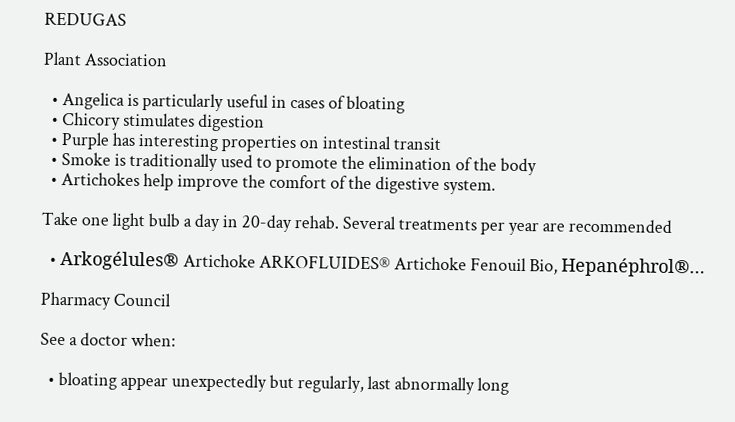REDUGAS

Plant Association

  • Angelica is particularly useful in cases of bloating
  • Chicory stimulates digestion
  • Purple has interesting properties on intestinal transit
  • Smoke is traditionally used to promote the elimination of the body
  • Artichokes help improve the comfort of the digestive system.

Take one light bulb a day in 20-day rehab. Several treatments per year are recommended

  • Arkogélules® Artichoke ARKOFLUIDES® Artichoke Fenouil Bio, Hepanéphrol®…

Pharmacy Council

See a doctor when:

  • bloating appear unexpectedly but regularly, last abnormally long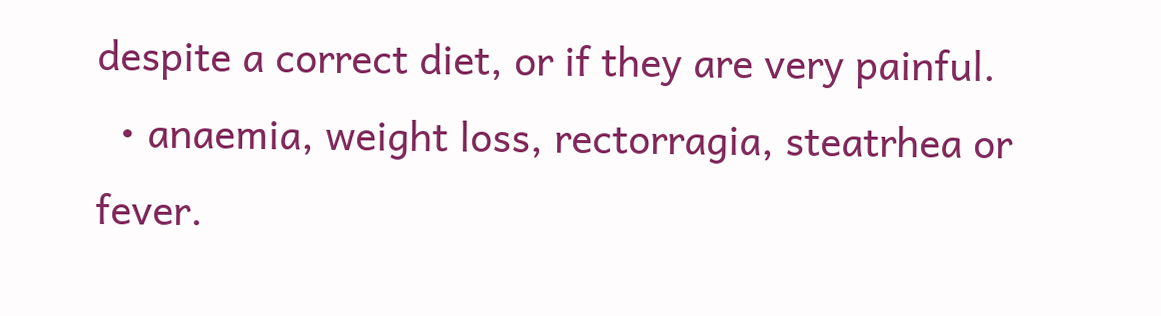despite a correct diet, or if they are very painful.
  • anaemia, weight loss, rectorragia, steatrhea or fever.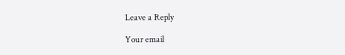Leave a Reply

Your email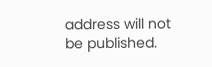address will not be published.